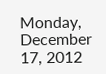Monday, December 17, 2012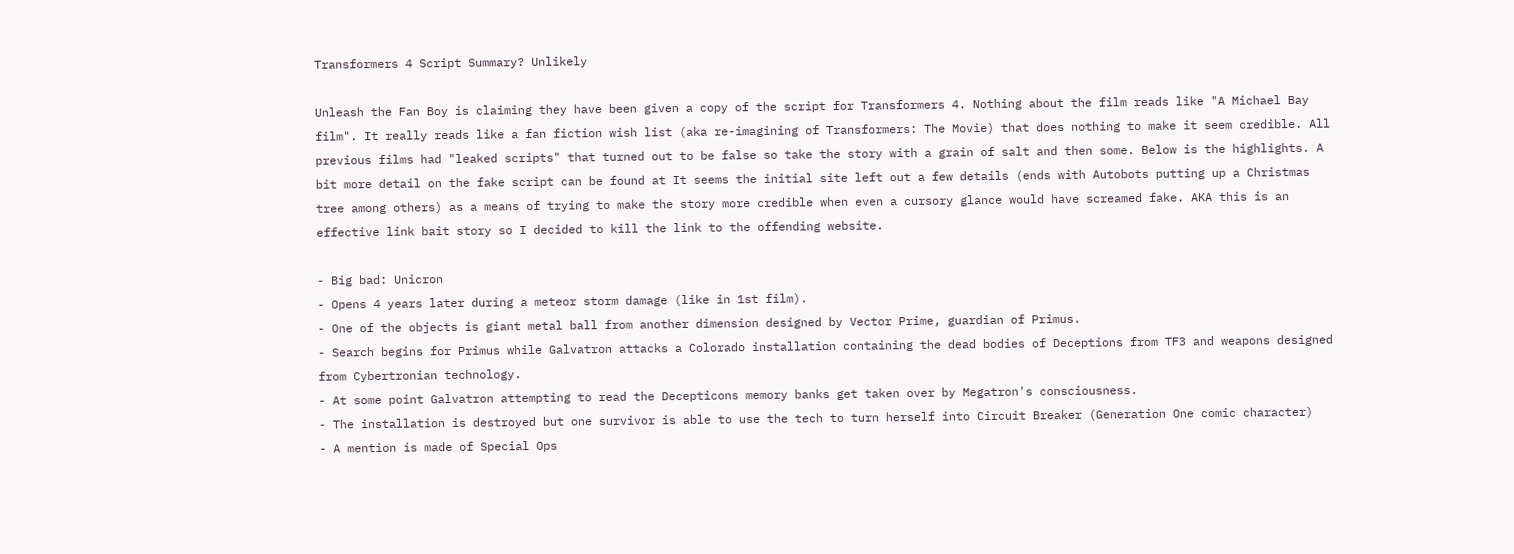Transformers 4 Script Summary? Unlikely

Unleash the Fan Boy is claiming they have been given a copy of the script for Transformers 4. Nothing about the film reads like "A Michael Bay film". It really reads like a fan fiction wish list (aka re-imagining of Transformers: The Movie) that does nothing to make it seem credible. All previous films had "leaked scripts" that turned out to be false so take the story with a grain of salt and then some. Below is the highlights. A bit more detail on the fake script can be found at It seems the initial site left out a few details (ends with Autobots putting up a Christmas tree among others) as a means of trying to make the story more credible when even a cursory glance would have screamed fake. AKA this is an effective link bait story so I decided to kill the link to the offending website.

- Big bad: Unicron
- Opens 4 years later during a meteor storm damage (like in 1st film).
- One of the objects is giant metal ball from another dimension designed by Vector Prime, guardian of Primus.
- Search begins for Primus while Galvatron attacks a Colorado installation containing the dead bodies of Deceptions from TF3 and weapons designed from Cybertronian technology.
- At some point Galvatron attempting to read the Decepticons memory banks get taken over by Megatron's consciousness.
- The installation is destroyed but one survivor is able to use the tech to turn herself into Circuit Breaker (Generation One comic character)
- A mention is made of Special Ops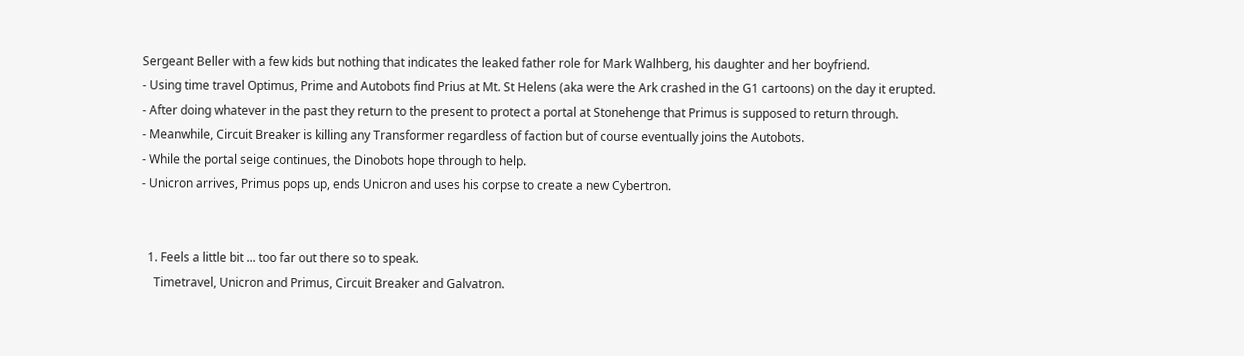Sergeant Beller with a few kids but nothing that indicates the leaked father role for Mark Walhberg, his daughter and her boyfriend.
- Using time travel Optimus, Prime and Autobots find Prius at Mt. St Helens (aka were the Ark crashed in the G1 cartoons) on the day it erupted.
- After doing whatever in the past they return to the present to protect a portal at Stonehenge that Primus is supposed to return through.
- Meanwhile, Circuit Breaker is killing any Transformer regardless of faction but of course eventually joins the Autobots.
- While the portal seige continues, the Dinobots hope through to help.
- Unicron arrives, Primus pops up, ends Unicron and uses his corpse to create a new Cybertron.


  1. Feels a little bit ... too far out there so to speak.
    Timetravel, Unicron and Primus, Circuit Breaker and Galvatron.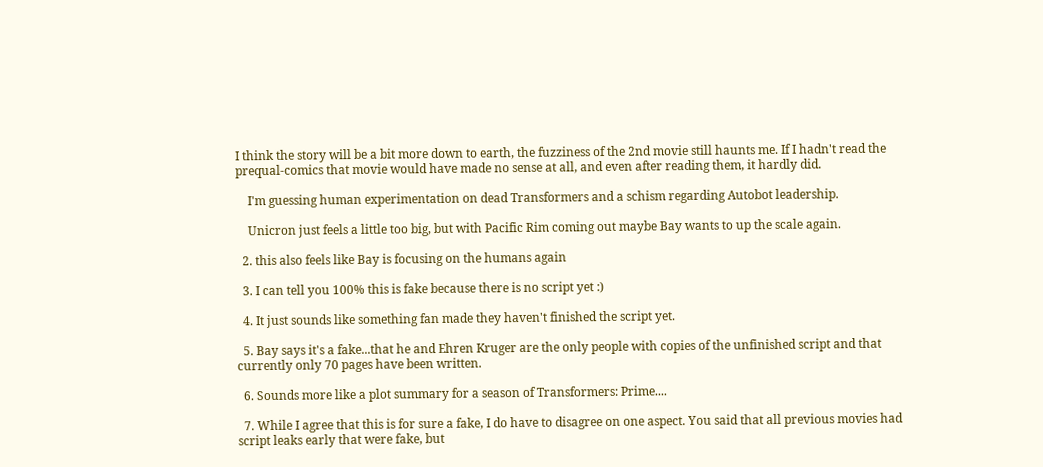I think the story will be a bit more down to earth, the fuzziness of the 2nd movie still haunts me. If I hadn't read the prequal-comics that movie would have made no sense at all, and even after reading them, it hardly did.

    I'm guessing human experimentation on dead Transformers and a schism regarding Autobot leadership.

    Unicron just feels a little too big, but with Pacific Rim coming out maybe Bay wants to up the scale again.

  2. this also feels like Bay is focusing on the humans again

  3. I can tell you 100% this is fake because there is no script yet :)

  4. It just sounds like something fan made they haven't finished the script yet.

  5. Bay says it's a fake...that he and Ehren Kruger are the only people with copies of the unfinished script and that currently only 70 pages have been written.

  6. Sounds more like a plot summary for a season of Transformers: Prime....

  7. While I agree that this is for sure a fake, I do have to disagree on one aspect. You said that all previous movies had script leaks early that were fake, but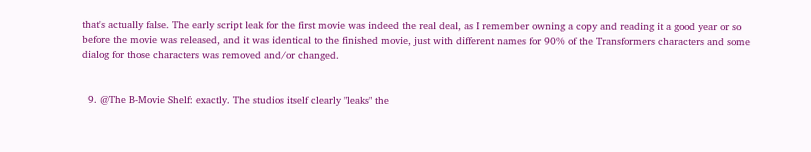that's actually false. The early script leak for the first movie was indeed the real deal, as I remember owning a copy and reading it a good year or so before the movie was released, and it was identical to the finished movie, just with different names for 90% of the Transformers characters and some dialog for those characters was removed and/or changed.


  9. @The B-Movie Shelf: exactly. The studios itself clearly "leaks" the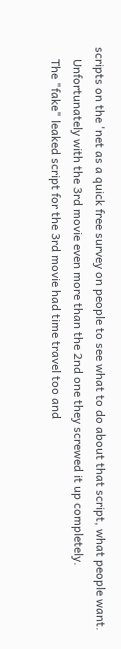scripts on the 'net as a quick free survey on people to see what to do about that script, what people want.
    Unfortunately with the 3rd movie even more than the 2nd one they screwed it up completely.
    The "fake" leaked script for the 3rd movie had time travel too and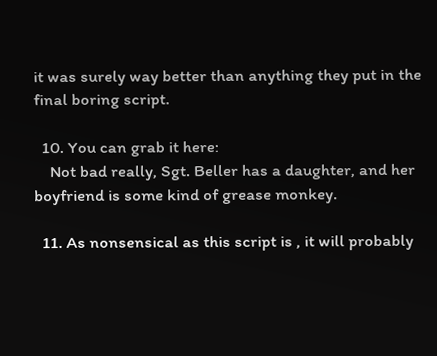it was surely way better than anything they put in the final boring script.

  10. You can grab it here:
    Not bad really, Sgt. Beller has a daughter, and her boyfriend is some kind of grease monkey.

  11. As nonsensical as this script is , it will probably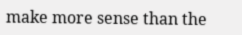make more sense than the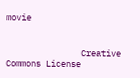movie


               Creative Commons License